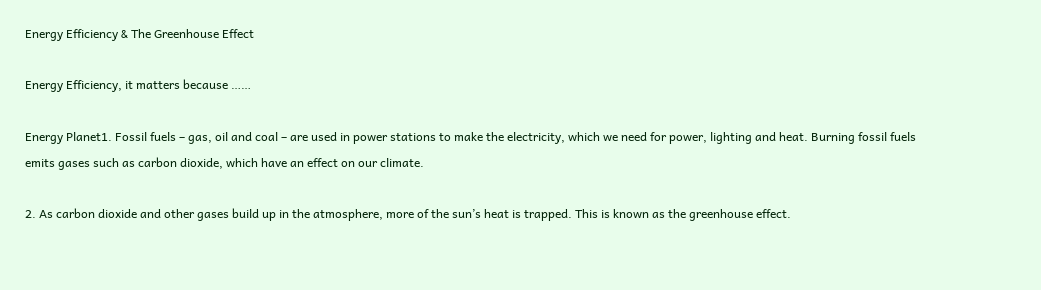Energy Efficiency & The Greenhouse Effect

Energy Efficiency, it matters because ……

Energy Planet1. Fossil fuels – gas, oil and coal – are used in power stations to make the electricity, which we need for power, lighting and heat. Burning fossil fuels emits gases such as carbon dioxide, which have an effect on our climate.

2. As carbon dioxide and other gases build up in the atmosphere, more of the sun’s heat is trapped. This is known as the greenhouse effect.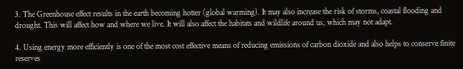3. The Greenhouse effect results in the earth becoming hotter (global warming). It may also increase the risk of storms, coastal flooding and drought. This will affect how and where we live. It will also affect the habitats and wildlife around us, which may not adapt.

4. Using energy more efficiently is one of the most cost effective means of reducing emissions of carbon dioxide and also helps to conserve finite reserves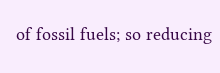of fossil fuels; so reducing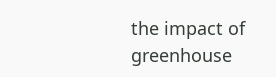the impact of greenhouse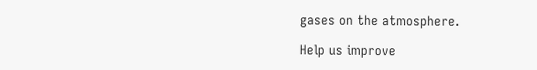gases on the atmosphere.

Help us improve